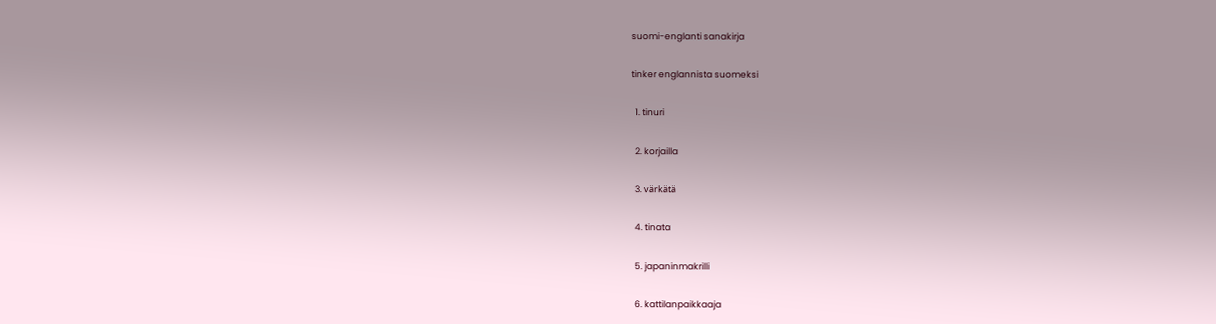suomi-englanti sanakirja

tinker englannista suomeksi

  1. tinuri

  2. korjailla

  3. värkätä

  4. tinata

  5. japaninmakrilli

  6. kattilanpaikkaaja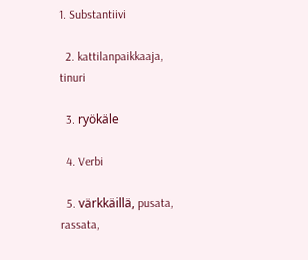1. Substantiivi

  2. kattilanpaikkaaja, tinuri

  3. ryökäle

  4. Verbi

  5. värkkäillä, pusata, rassata,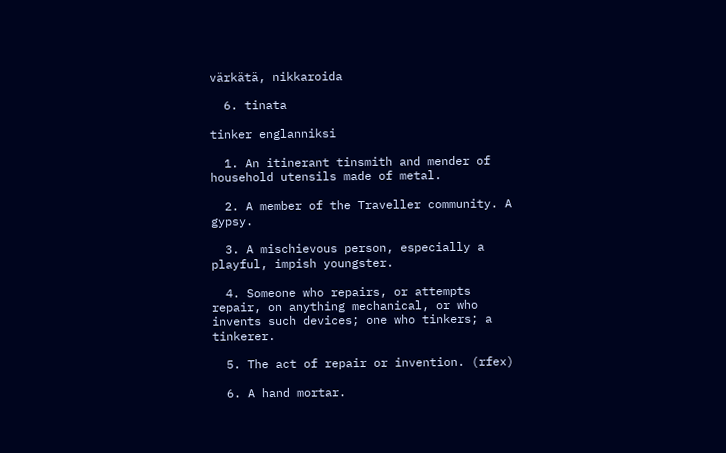värkätä, nikkaroida

  6. tinata

tinker englanniksi

  1. An itinerant tinsmith and mender of household utensils made of metal.

  2. A member of the Traveller community. A gypsy.

  3. A mischievous person, especially a playful, impish youngster.

  4. Someone who repairs, or attempts repair, on anything mechanical, or who invents such devices; one who tinkers; a tinkerer.

  5. The act of repair or invention. (rfex)

  6. A hand mortar.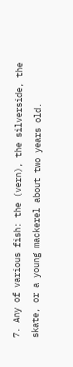7. Any of various fish: the (vern), the silverside, the skate, or a young mackerel about two years old.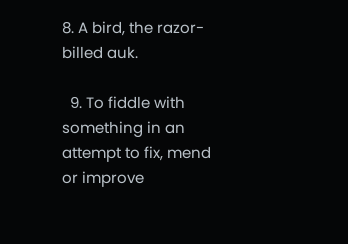8. A bird, the razor-billed auk.

  9. To fiddle with something in an attempt to fix, mend or improve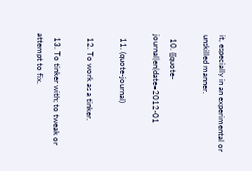it, especially in an experimental or unskilled manner.

  10. {{quote-journal|en|date=2012-01

  11. (quote-journal)

  12. To work as a tinker.

  13. To tinker with; to tweak or attempt to fix.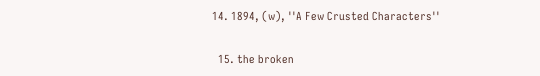14. 1894, (w), ''A Few Crusted Characters''

  15. the broken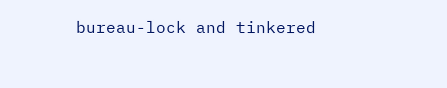bureau-lock and tinkered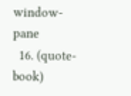window-pane
  16. (quote-book)